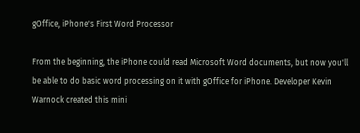gOffice, iPhone's First Word Processor

From the beginning, the iPhone could read Microsoft Word documents, but now you'll be able to do basic word processing on it with gOffice for iPhone. Developer Kevin Warnock created this mini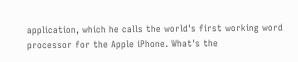application, which he calls the world's first working word processor for the Apple iPhone. What's the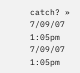catch? » 7/09/07 1:05pm 7/09/07 1:05pm